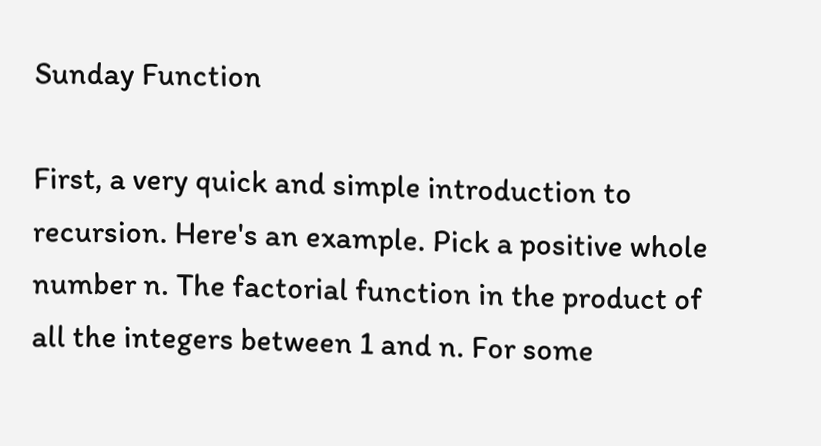Sunday Function

First, a very quick and simple introduction to recursion. Here's an example. Pick a positive whole number n. The factorial function in the product of all the integers between 1 and n. For some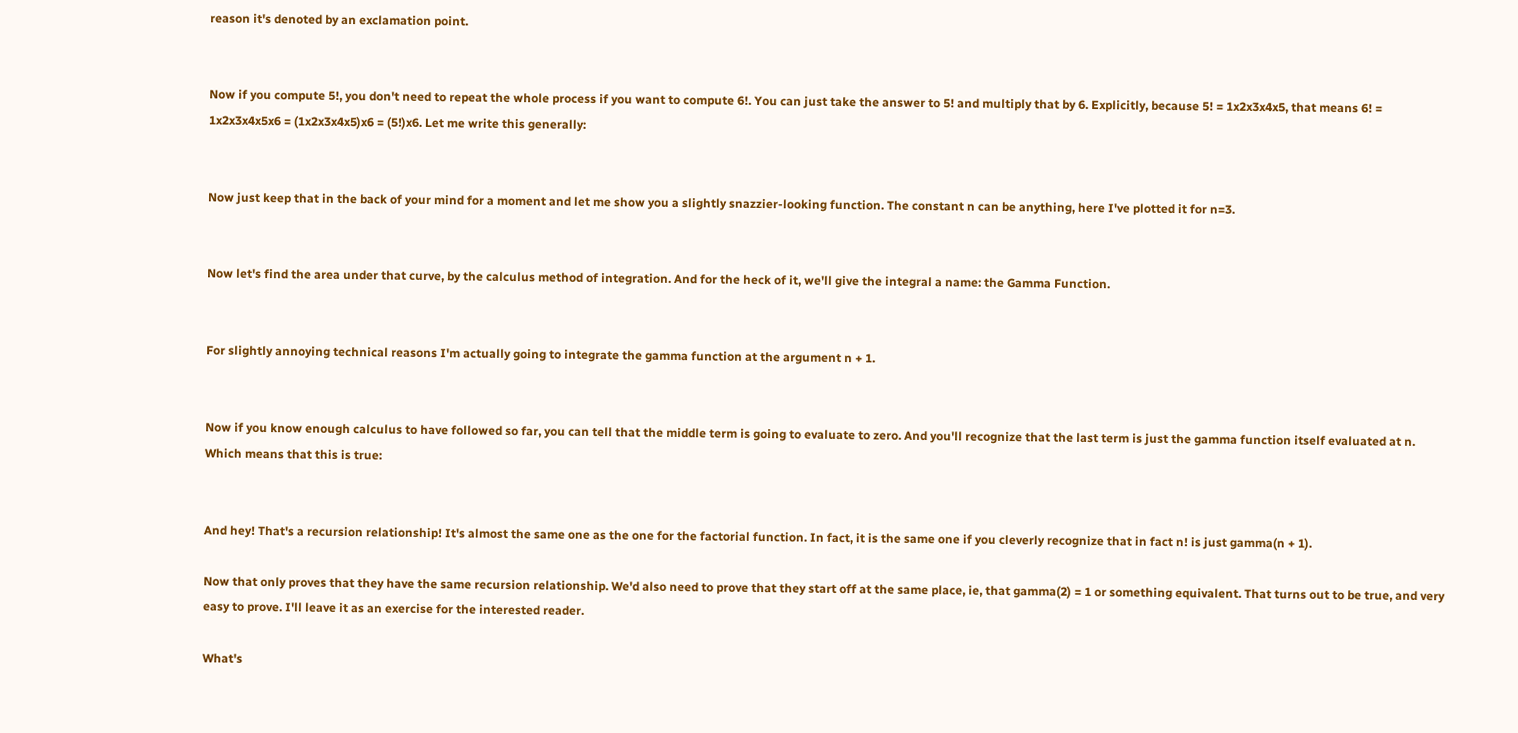reason it's denoted by an exclamation point.


Now if you compute 5!, you don't need to repeat the whole process if you want to compute 6!. You can just take the answer to 5! and multiply that by 6. Explicitly, because 5! = 1x2x3x4x5, that means 6! = 1x2x3x4x5x6 = (1x2x3x4x5)x6 = (5!)x6. Let me write this generally:


Now just keep that in the back of your mind for a moment and let me show you a slightly snazzier-looking function. The constant n can be anything, here I've plotted it for n=3.


Now let's find the area under that curve, by the calculus method of integration. And for the heck of it, we'll give the integral a name: the Gamma Function.


For slightly annoying technical reasons I'm actually going to integrate the gamma function at the argument n + 1.


Now if you know enough calculus to have followed so far, you can tell that the middle term is going to evaluate to zero. And you'll recognize that the last term is just the gamma function itself evaluated at n. Which means that this is true:


And hey! That's a recursion relationship! It's almost the same one as the one for the factorial function. In fact, it is the same one if you cleverly recognize that in fact n! is just gamma(n + 1).

Now that only proves that they have the same recursion relationship. We'd also need to prove that they start off at the same place, ie, that gamma(2) = 1 or something equivalent. That turns out to be true, and very easy to prove. I'll leave it as an exercise for the interested reader.

What's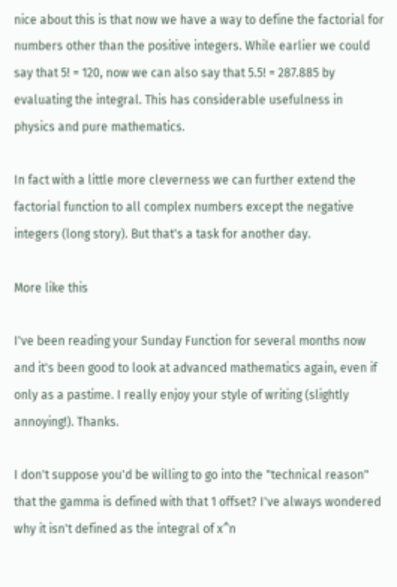nice about this is that now we have a way to define the factorial for numbers other than the positive integers. While earlier we could say that 5! = 120, now we can also say that 5.5! = 287.885 by evaluating the integral. This has considerable usefulness in physics and pure mathematics.

In fact with a little more cleverness we can further extend the factorial function to all complex numbers except the negative integers (long story). But that's a task for another day.

More like this

I've been reading your Sunday Function for several months now and it's been good to look at advanced mathematics again, even if only as a pastime. I really enjoy your style of writing (slightly annoying!). Thanks.

I don't suppose you'd be willing to go into the "technical reason" that the gamma is defined with that 1 offset? I've always wondered why it isn't defined as the integral of x^n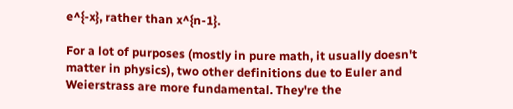e^{-x}, rather than x^{n-1}.

For a lot of purposes (mostly in pure math, it usually doesn't matter in physics), two other definitions due to Euler and Weierstrass are more fundamental. They're the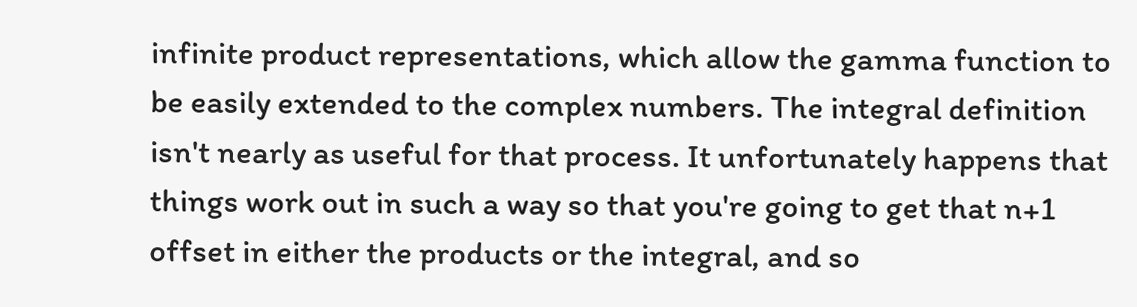infinite product representations, which allow the gamma function to be easily extended to the complex numbers. The integral definition isn't nearly as useful for that process. It unfortunately happens that things work out in such a way so that you're going to get that n+1 offset in either the products or the integral, and so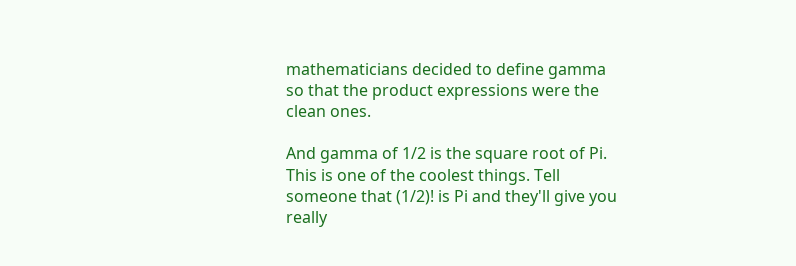mathematicians decided to define gamma so that the product expressions were the clean ones.

And gamma of 1/2 is the square root of Pi. This is one of the coolest things. Tell someone that (1/2)! is Pi and they'll give you really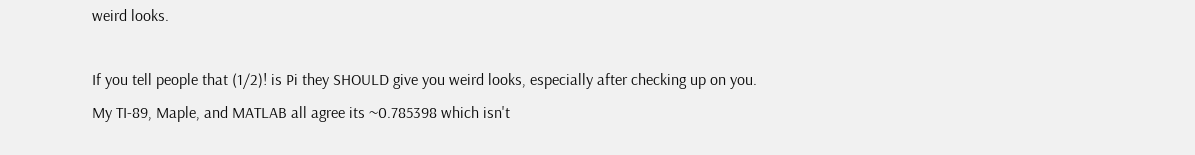weird looks.

If you tell people that (1/2)! is Pi they SHOULD give you weird looks, especially after checking up on you. My TI-89, Maple, and MATLAB all agree its ~0.785398 which isn't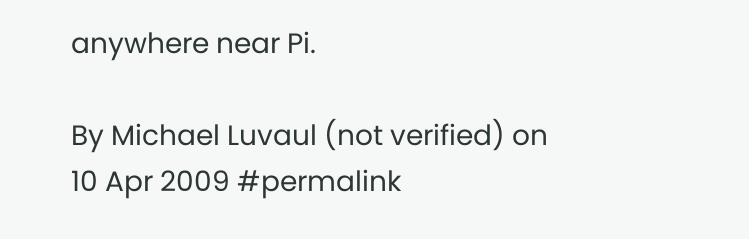anywhere near Pi.

By Michael Luvaul (not verified) on 10 Apr 2009 #permalink